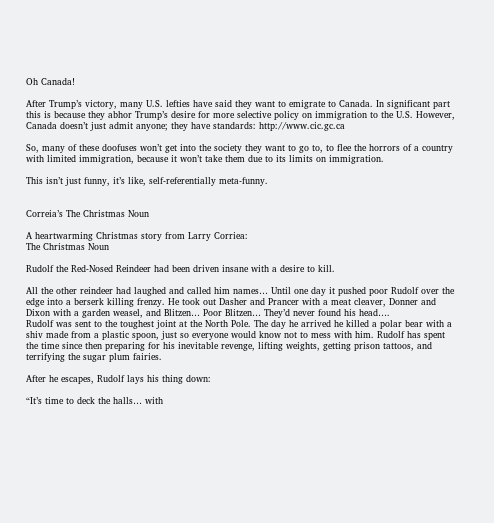Oh Canada!

After Trump’s victory, many U.S. lefties have said they want to emigrate to Canada. In significant part this is because they abhor Trump’s desire for more selective policy on immigration to the U.S. However, Canada doesn’t just admit anyone; they have standards: http://www.cic.gc.ca

So, many of these doofuses won’t get into the society they want to go to, to flee the horrors of a country with limited immigration, because it won’t take them due to its limits on immigration.

This isn’t just funny, it’s like, self-referentially meta-funny.


Correia’s The Christmas Noun

A heartwarming Christmas story from Larry Corriea:
The Christmas Noun

Rudolf the Red-Nosed Reindeer had been driven insane with a desire to kill.

All the other reindeer had laughed and called him names… Until one day it pushed poor Rudolf over the edge into a berserk killing frenzy. He took out Dasher and Prancer with a meat cleaver, Donner and Dixon with a garden weasel, and Blitzen… Poor Blitzen… They’d never found his head….
Rudolf was sent to the toughest joint at the North Pole. The day he arrived he killed a polar bear with a shiv made from a plastic spoon, just so everyone would know not to mess with him. Rudolf has spent the time since then preparing for his inevitable revenge, lifting weights, getting prison tattoos, and terrifying the sugar plum fairies.

After he escapes, Rudolf lays his thing down:

“It’s time to deck the halls… with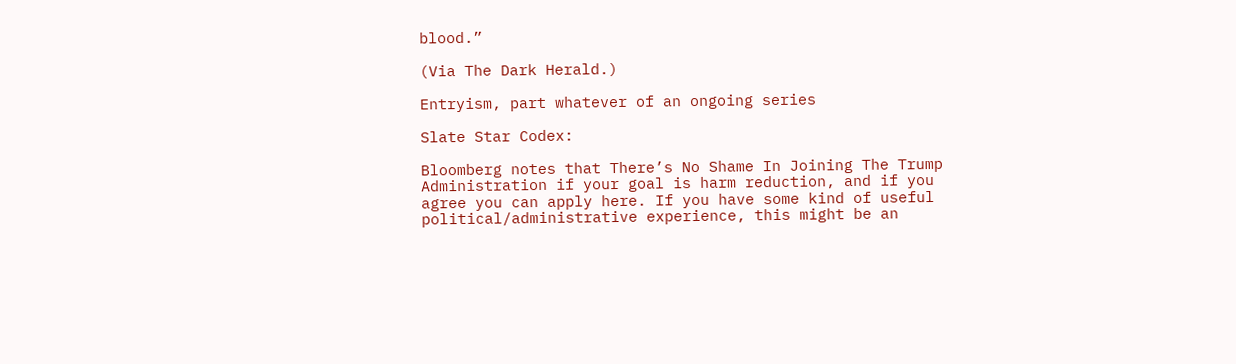blood.”

(Via The Dark Herald.)

Entryism, part whatever of an ongoing series

Slate Star Codex:

Bloomberg notes that There’s No Shame In Joining The Trump Administration if your goal is harm reduction, and if you agree you can apply here. If you have some kind of useful political/administrative experience, this might be an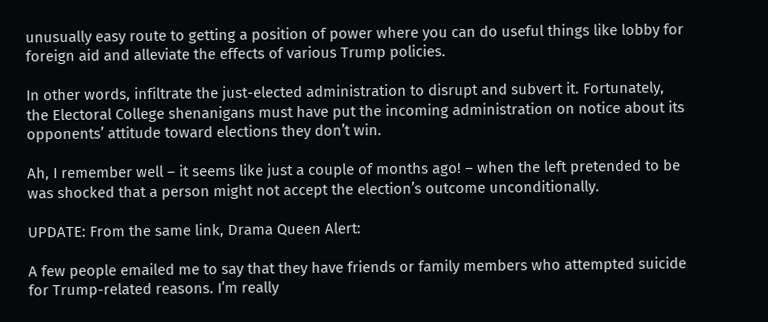unusually easy route to getting a position of power where you can do useful things like lobby for foreign aid and alleviate the effects of various Trump policies.

In other words, infiltrate the just-elected administration to disrupt and subvert it. Fortunately, the Electoral College shenanigans must have put the incoming administration on notice about its opponents’ attitude toward elections they don’t win.

Ah, I remember well – it seems like just a couple of months ago! – when the left pretended to be was shocked that a person might not accept the election’s outcome unconditionally.

UPDATE: From the same link, Drama Queen Alert:

A few people emailed me to say that they have friends or family members who attempted suicide for Trump-related reasons. I’m really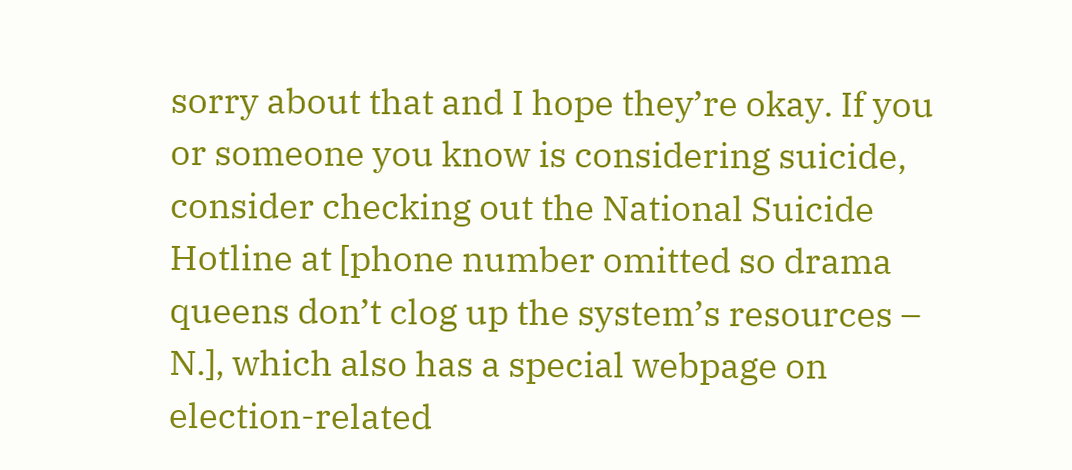sorry about that and I hope they’re okay. If you or someone you know is considering suicide, consider checking out the National Suicide Hotline at [phone number omitted so drama queens don’t clog up the system’s resources – N.], which also has a special webpage on election-related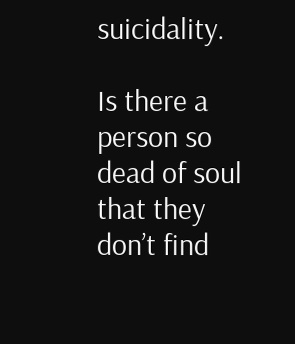suicidality.

Is there a person so dead of soul that they don’t find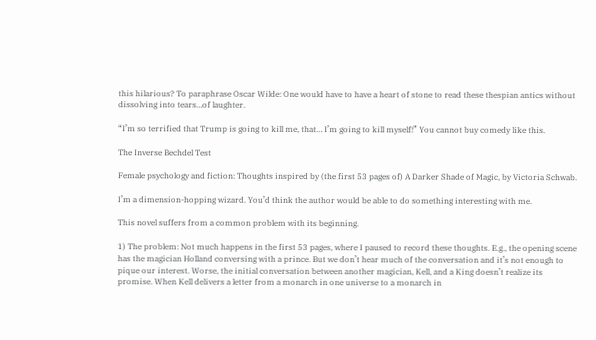this hilarious? To paraphrase Oscar Wilde: One would have to have a heart of stone to read these thespian antics without dissolving into tears…of laughter.

“I’m so terrified that Trump is going to kill me, that… I’m going to kill myself!” You cannot buy comedy like this.

The Inverse Bechdel Test

Female psychology and fiction: Thoughts inspired by (the first 53 pages of) A Darker Shade of Magic, by Victoria Schwab.

I’m a dimension-hopping wizard. You’d think the author would be able to do something interesting with me.

This novel suffers from a common problem with its beginning.

1) The problem: Not much happens in the first 53 pages, where I paused to record these thoughts. E.g., the opening scene has the magician Holland conversing with a prince. But we don’t hear much of the conversation and it’s not enough to pique our interest. Worse, the initial conversation between another magician, Kell, and a King doesn’t realize its promise. When Kell delivers a letter from a monarch in one universe to a monarch in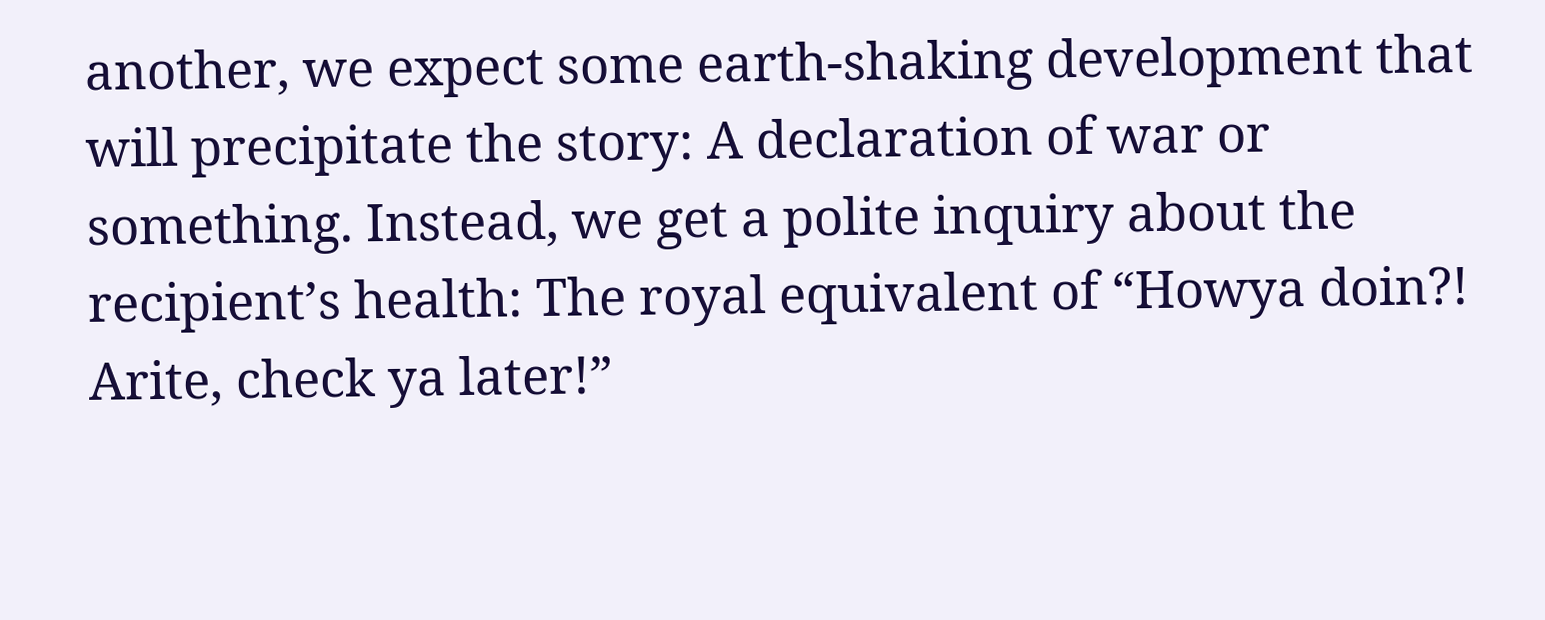another, we expect some earth-shaking development that will precipitate the story: A declaration of war or something. Instead, we get a polite inquiry about the recipient’s health: The royal equivalent of “Howya doin?! Arite, check ya later!”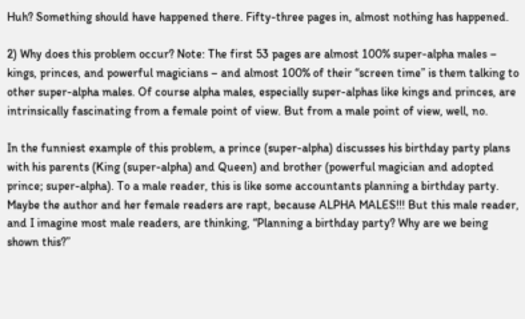Huh? Something should have happened there. Fifty-three pages in, almost nothing has happened.

2) Why does this problem occur? Note: The first 53 pages are almost 100% super-alpha males – kings, princes, and powerful magicians – and almost 100% of their “screen time” is them talking to other super-alpha males. Of course alpha males, especially super-alphas like kings and princes, are intrinsically fascinating from a female point of view. But from a male point of view, well, no.

In the funniest example of this problem, a prince (super-alpha) discusses his birthday party plans with his parents (King (super-alpha) and Queen) and brother (powerful magician and adopted prince; super-alpha). To a male reader, this is like some accountants planning a birthday party. Maybe the author and her female readers are rapt, because ALPHA MALES!!! But this male reader, and I imagine most male readers, are thinking, “Planning a birthday party? Why are we being shown this?”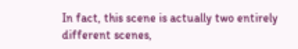In fact, this scene is actually two entirely different scenes,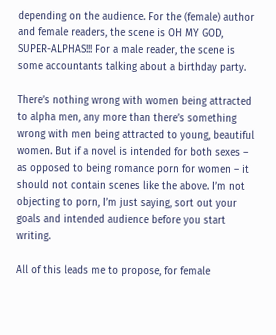depending on the audience. For the (female) author and female readers, the scene is OH MY GOD, SUPER-ALPHAS!!! For a male reader, the scene is some accountants talking about a birthday party.

There’s nothing wrong with women being attracted to alpha men, any more than there’s something wrong with men being attracted to young, beautiful women. But if a novel is intended for both sexes – as opposed to being romance porn for women – it should not contain scenes like the above. I’m not objecting to porn, I’m just saying, sort out your goals and intended audience before you start writing.

All of this leads me to propose, for female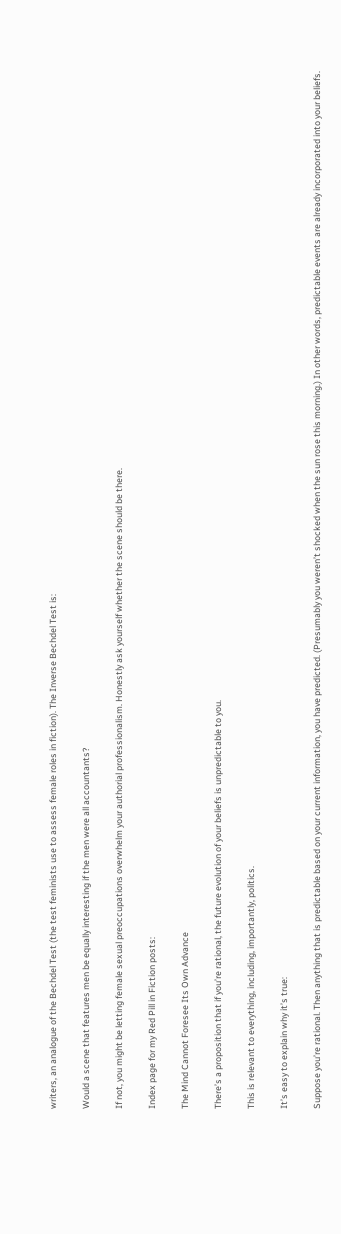writers, an analogue of the Bechdel Test (the test feminists use to assess female roles in fiction). The Inverse Bechdel Test is:

Would a scene that features men be equally interesting if the men were all accountants?

If not, you might be letting female sexual preoccupations overwhelm your authorial professionalism. Honestly ask yourself whether the scene should be there.

Index page for my Red Pill in Fiction posts:

The Mind Cannot Foresee Its Own Advance

There’s a proposition that if you’re rational, the future evolution of your beliefs is unpredictable to you.

This is relevant to everything, including, importantly, politics.

It’s easy to explain why it’s true:

Suppose you’re rational. Then anything that is predictable based on your current information, you have predicted. (Presumably you weren’t shocked when the sun rose this morning.) In other words, predictable events are already incorporated into your beliefs.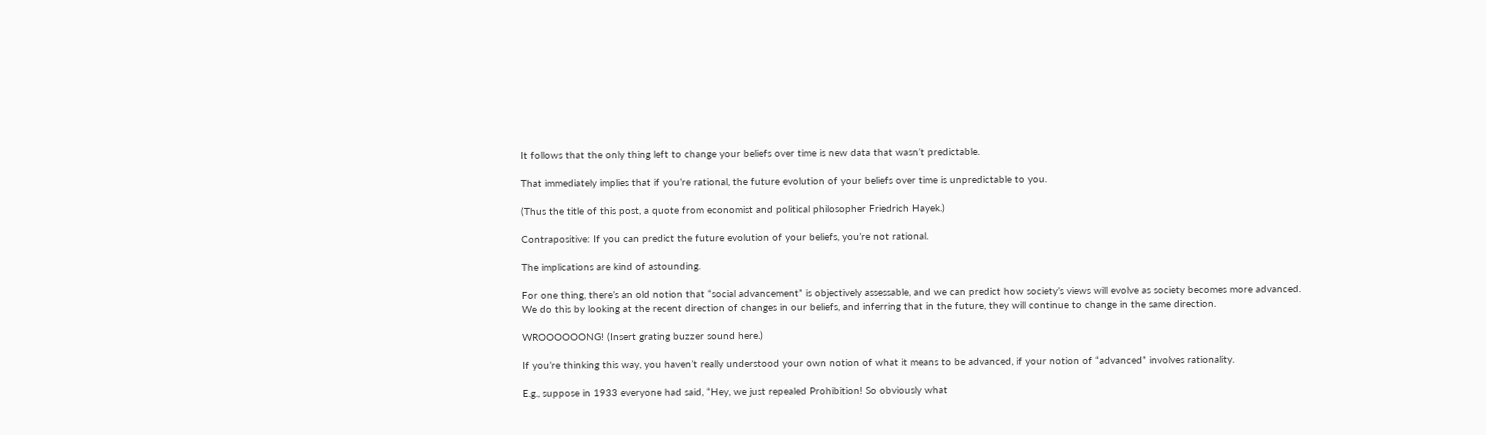It follows that the only thing left to change your beliefs over time is new data that wasn’t predictable.

That immediately implies that if you’re rational, the future evolution of your beliefs over time is unpredictable to you.

(Thus the title of this post, a quote from economist and political philosopher Friedrich Hayek.)

Contrapositive: If you can predict the future evolution of your beliefs, you’re not rational.

The implications are kind of astounding.

For one thing, there’s an old notion that “social advancement” is objectively assessable, and we can predict how society’s views will evolve as society becomes more advanced. We do this by looking at the recent direction of changes in our beliefs, and inferring that in the future, they will continue to change in the same direction.

WROOOOOONG! (Insert grating buzzer sound here.)

If you’re thinking this way, you haven’t really understood your own notion of what it means to be advanced, if your notion of “advanced” involves rationality.

E.g., suppose in 1933 everyone had said, “Hey, we just repealed Prohibition! So obviously what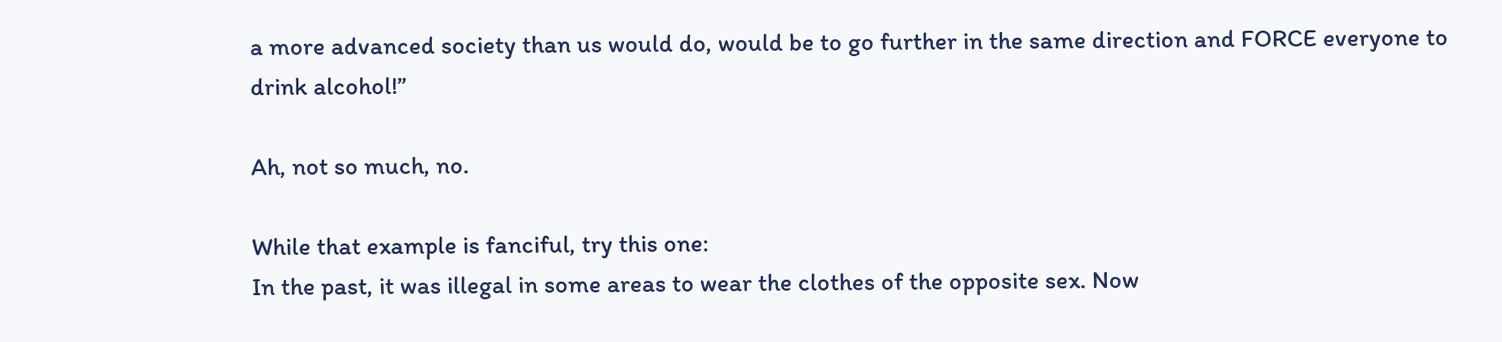a more advanced society than us would do, would be to go further in the same direction and FORCE everyone to drink alcohol!”

Ah, not so much, no.

While that example is fanciful, try this one:
In the past, it was illegal in some areas to wear the clothes of the opposite sex. Now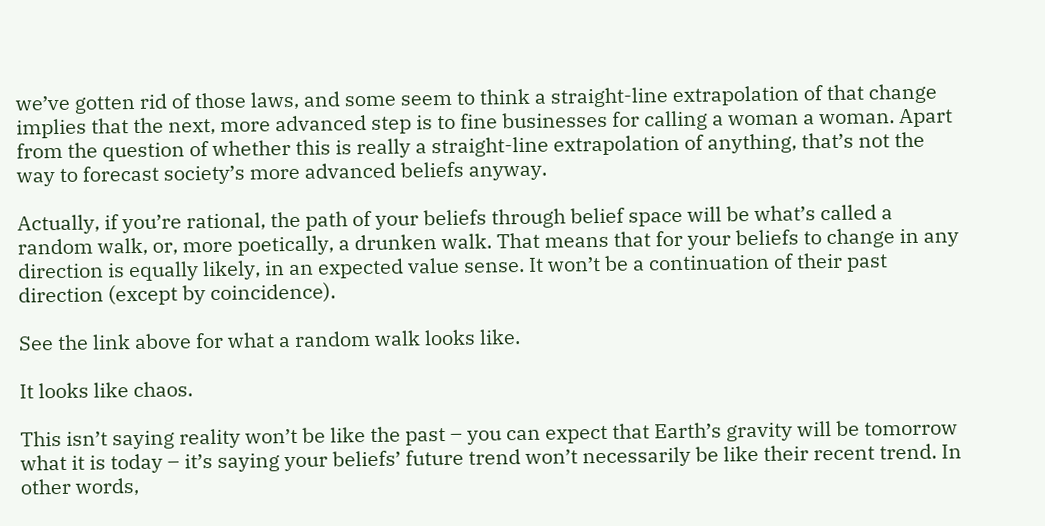we’ve gotten rid of those laws, and some seem to think a straight-line extrapolation of that change implies that the next, more advanced step is to fine businesses for calling a woman a woman. Apart from the question of whether this is really a straight-line extrapolation of anything, that’s not the way to forecast society’s more advanced beliefs anyway.

Actually, if you’re rational, the path of your beliefs through belief space will be what’s called a random walk, or, more poetically, a drunken walk. That means that for your beliefs to change in any direction is equally likely, in an expected value sense. It won’t be a continuation of their past direction (except by coincidence).

See the link above for what a random walk looks like.

It looks like chaos.

This isn’t saying reality won’t be like the past – you can expect that Earth’s gravity will be tomorrow what it is today – it’s saying your beliefs’ future trend won’t necessarily be like their recent trend. In other words,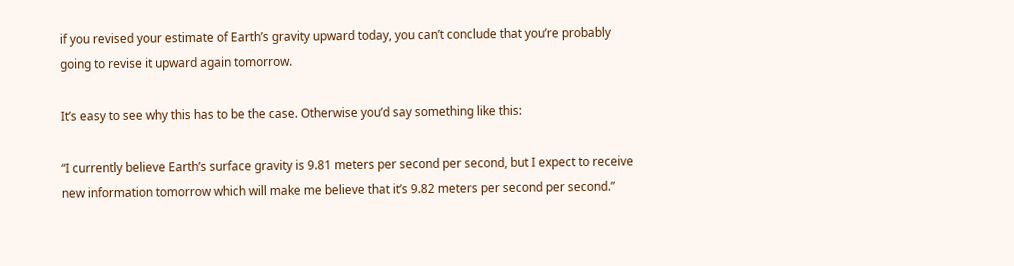if you revised your estimate of Earth’s gravity upward today, you can’t conclude that you’re probably going to revise it upward again tomorrow.

It’s easy to see why this has to be the case. Otherwise you’d say something like this:

“I currently believe Earth’s surface gravity is 9.81 meters per second per second, but I expect to receive new information tomorrow which will make me believe that it’s 9.82 meters per second per second.”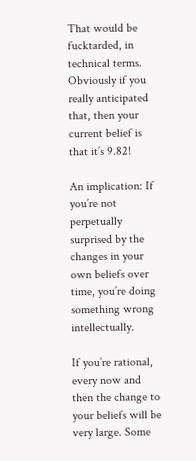That would be fucktarded, in technical terms. Obviously if you really anticipated that, then your current belief is that it’s 9.82!

An implication: If you’re not perpetually surprised by the changes in your own beliefs over time, you’re doing something wrong intellectually.

If you’re rational, every now and then the change to your beliefs will be very large. Some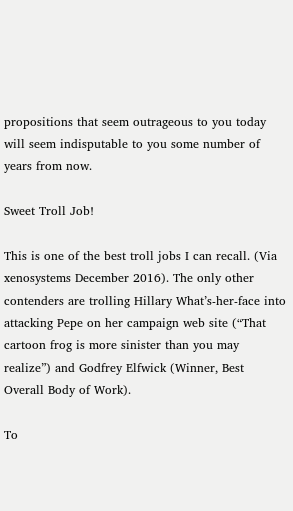propositions that seem outrageous to you today will seem indisputable to you some number of years from now.

Sweet Troll Job!

This is one of the best troll jobs I can recall. (Via xenosystems December 2016). The only other contenders are trolling Hillary What’s-her-face into attacking Pepe on her campaign web site (“That cartoon frog is more sinister than you may realize”) and Godfrey Elfwick (Winner, Best Overall Body of Work).

To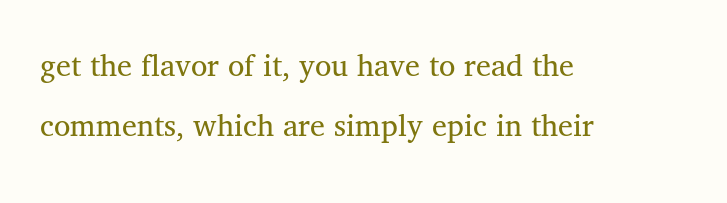get the flavor of it, you have to read the comments, which are simply epic in their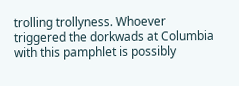trolling trollyness. Whoever triggered the dorkwads at Columbia with this pamphlet is possibly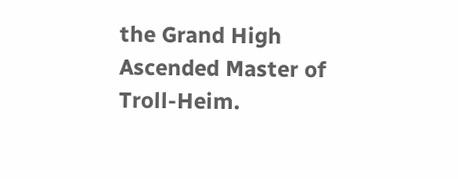the Grand High Ascended Master of Troll-Heim.